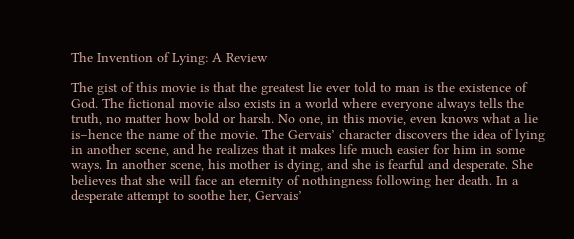The Invention of Lying: A Review

The gist of this movie is that the greatest lie ever told to man is the existence of God. The fictional movie also exists in a world where everyone always tells the truth, no matter how bold or harsh. No one, in this movie, even knows what a lie is–hence the name of the movie. The Gervais’ character discovers the idea of lying in another scene, and he realizes that it makes life much easier for him in some ways. In another scene, his mother is dying, and she is fearful and desperate. She believes that she will face an eternity of nothingness following her death. In a desperate attempt to soothe her, Gervais’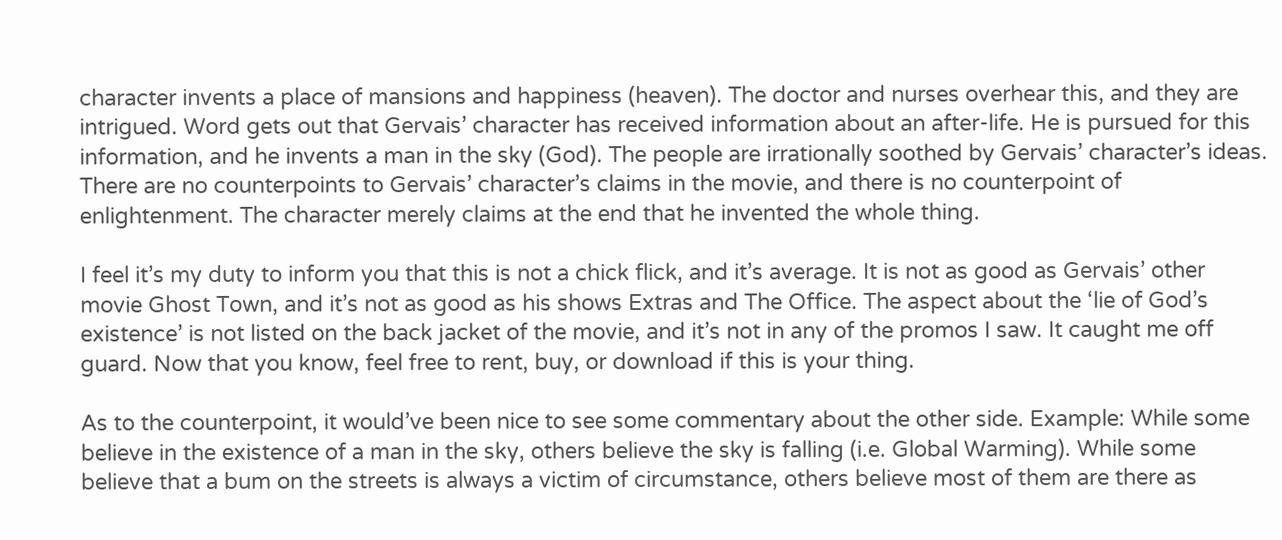character invents a place of mansions and happiness (heaven). The doctor and nurses overhear this, and they are intrigued. Word gets out that Gervais’ character has received information about an after-life. He is pursued for this information, and he invents a man in the sky (God). The people are irrationally soothed by Gervais’ character’s ideas. There are no counterpoints to Gervais’ character’s claims in the movie, and there is no counterpoint of enlightenment. The character merely claims at the end that he invented the whole thing.

I feel it’s my duty to inform you that this is not a chick flick, and it’s average. It is not as good as Gervais’ other movie Ghost Town, and it’s not as good as his shows Extras and The Office. The aspect about the ‘lie of God’s existence’ is not listed on the back jacket of the movie, and it’s not in any of the promos I saw. It caught me off guard. Now that you know, feel free to rent, buy, or download if this is your thing.

As to the counterpoint, it would’ve been nice to see some commentary about the other side. Example: While some believe in the existence of a man in the sky, others believe the sky is falling (i.e. Global Warming). While some believe that a bum on the streets is always a victim of circumstance, others believe most of them are there as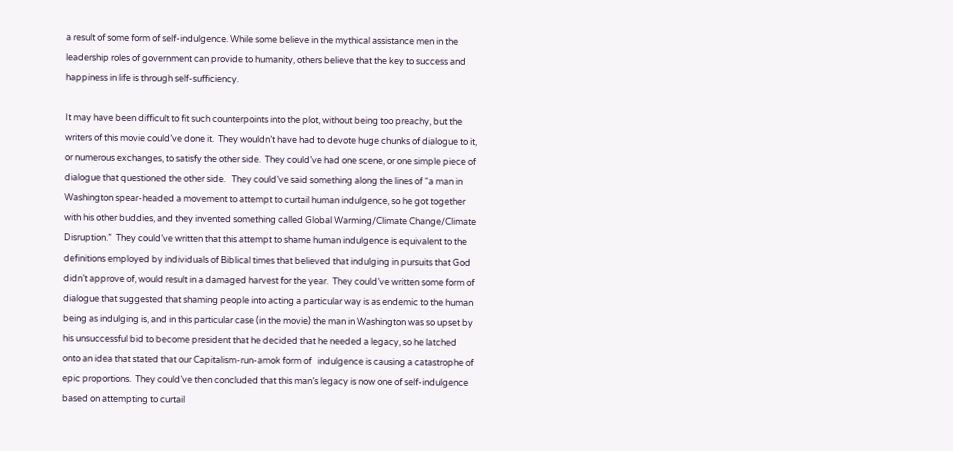a result of some form of self-indulgence. While some believe in the mythical assistance men in the leadership roles of government can provide to humanity, others believe that the key to success and happiness in life is through self-sufficiency.

It may have been difficult to fit such counterpoints into the plot, without being too preachy, but the writers of this movie could’ve done it.  They wouldn’t have had to devote huge chunks of dialogue to it, or numerous exchanges, to satisfy the other side.  They could’ve had one scene, or one simple piece of dialogue that questioned the other side.   They could’ve said something along the lines of “a man in Washington spear-headed a movement to attempt to curtail human indulgence, so he got together with his other buddies, and they invented something called Global Warming/Climate Change/Climate Disruption.”  They could’ve written that this attempt to shame human indulgence is equivalent to the definitions employed by individuals of Biblical times that believed that indulging in pursuits that God didn’t approve of, would result in a damaged harvest for the year.  They could’ve written some form of dialogue that suggested that shaming people into acting a particular way is as endemic to the human being as indulging is, and in this particular case (in the movie) the man in Washington was so upset by his unsuccessful bid to become president that he decided that he needed a legacy, so he latched onto an idea that stated that our Capitalism-run-amok form of   indulgence is causing a catastrophe of epic proportions.  They could’ve then concluded that this man’s legacy is now one of self-indulgence based on attempting to curtail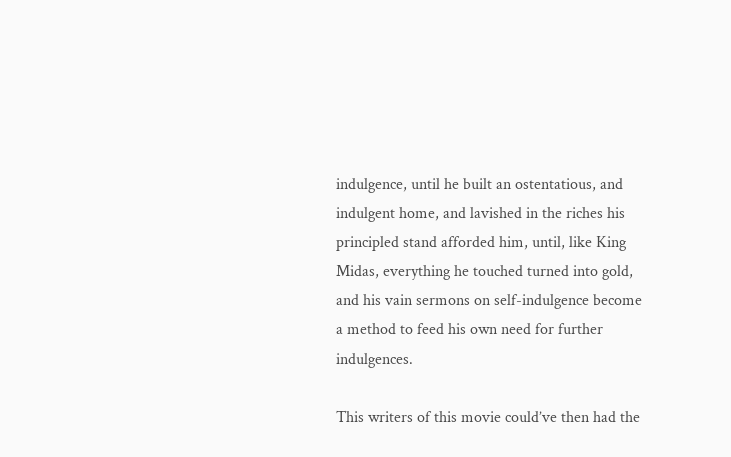indulgence, until he built an ostentatious, and indulgent home, and lavished in the riches his principled stand afforded him, until, like King Midas, everything he touched turned into gold, and his vain sermons on self-indulgence become a method to feed his own need for further indulgences.

This writers of this movie could’ve then had the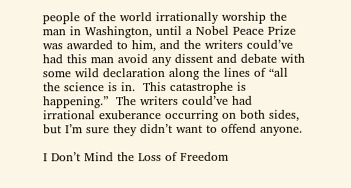people of the world irrationally worship the man in Washington, until a Nobel Peace Prize was awarded to him, and the writers could’ve had this man avoid any dissent and debate with some wild declaration along the lines of “all the science is in.  This catastrophe is happening.”  The writers could’ve had irrational exuberance occurring on both sides, but I’m sure they didn’t want to offend anyone.

I Don’t Mind the Loss of Freedom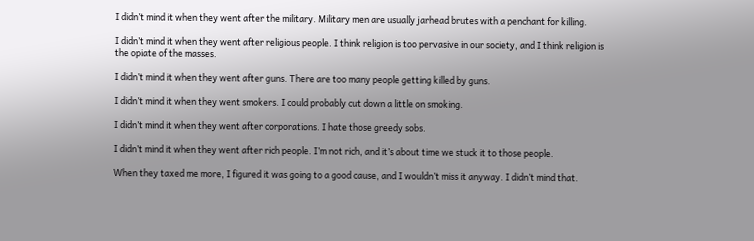I didn’t mind it when they went after the military. Military men are usually jarhead brutes with a penchant for killing.

I didn’t mind it when they went after religious people. I think religion is too pervasive in our society, and I think religion is the opiate of the masses.

I didn’t mind it when they went after guns. There are too many people getting killed by guns.

I didn’t mind it when they went smokers. I could probably cut down a little on smoking.

I didn’t mind it when they went after corporations. I hate those greedy sobs.

I didn’t mind it when they went after rich people. I’m not rich, and it’s about time we stuck it to those people.

When they taxed me more, I figured it was going to a good cause, and I wouldn’t miss it anyway. I didn’t mind that.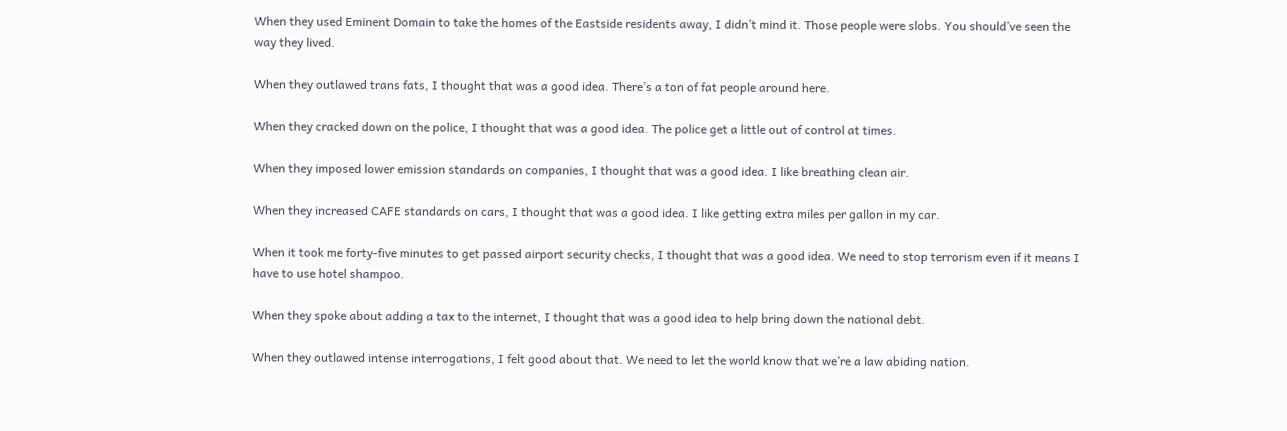When they used Eminent Domain to take the homes of the Eastside residents away, I didn’t mind it. Those people were slobs. You should’ve seen the way they lived.

When they outlawed trans fats, I thought that was a good idea. There’s a ton of fat people around here.

When they cracked down on the police, I thought that was a good idea. The police get a little out of control at times.

When they imposed lower emission standards on companies, I thought that was a good idea. I like breathing clean air.

When they increased CAFE standards on cars, I thought that was a good idea. I like getting extra miles per gallon in my car.

When it took me forty-five minutes to get passed airport security checks, I thought that was a good idea. We need to stop terrorism even if it means I have to use hotel shampoo.

When they spoke about adding a tax to the internet, I thought that was a good idea to help bring down the national debt.

When they outlawed intense interrogations, I felt good about that. We need to let the world know that we’re a law abiding nation.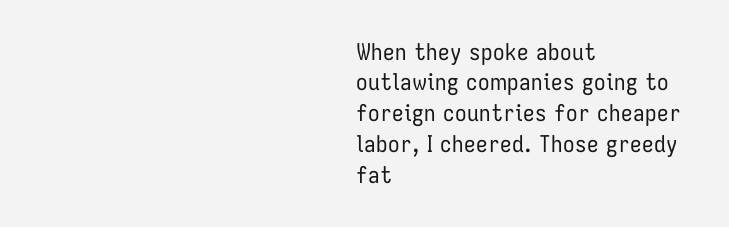When they spoke about outlawing companies going to foreign countries for cheaper labor, I cheered. Those greedy fat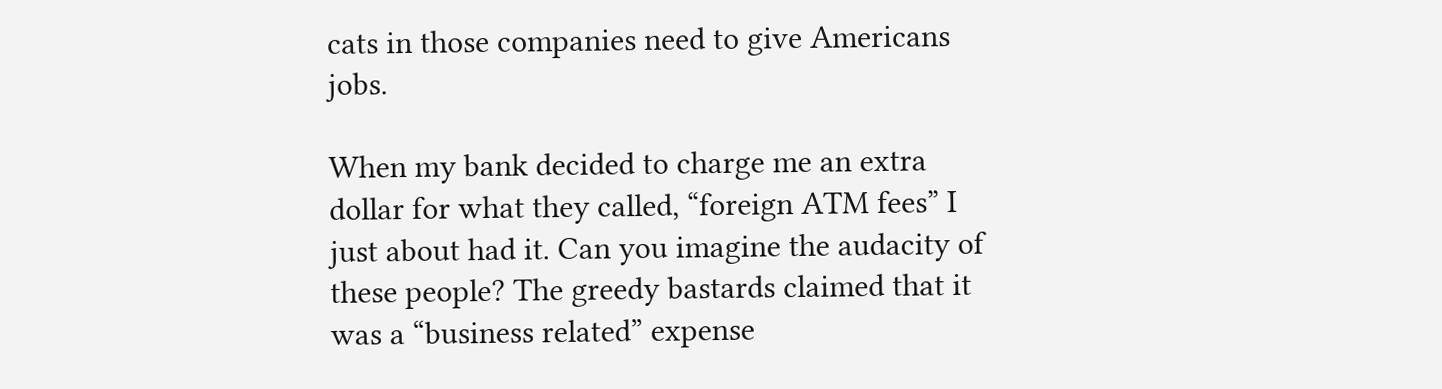cats in those companies need to give Americans jobs.

When my bank decided to charge me an extra dollar for what they called, “foreign ATM fees” I just about had it. Can you imagine the audacity of these people? The greedy bastards claimed that it was a “business related” expense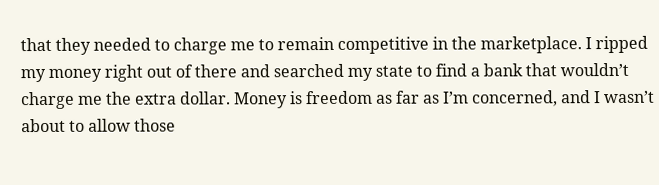that they needed to charge me to remain competitive in the marketplace. I ripped my money right out of there and searched my state to find a bank that wouldn’t charge me the extra dollar. Money is freedom as far as I’m concerned, and I wasn’t about to allow those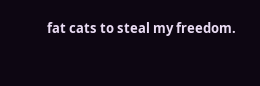fat cats to steal my freedom.